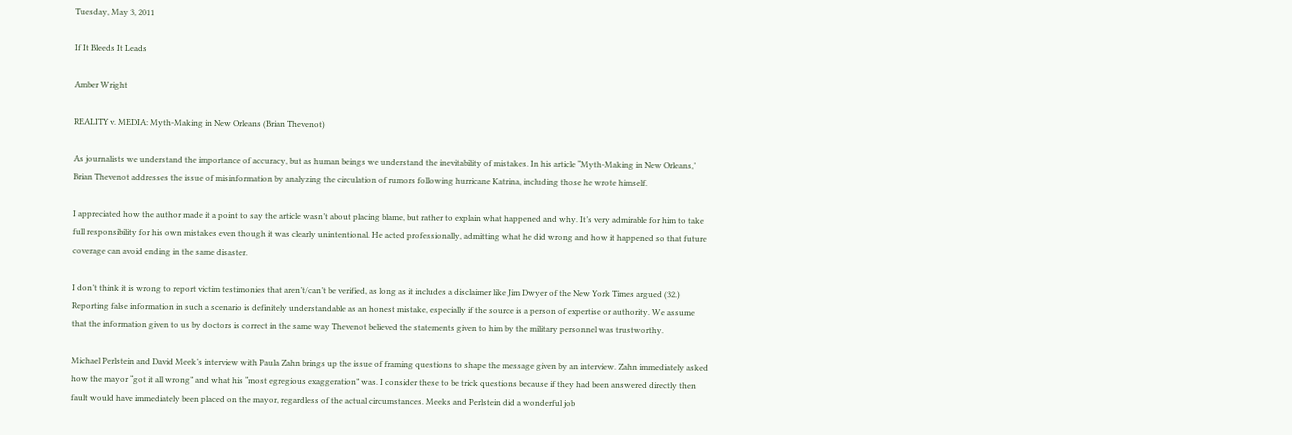Tuesday, May 3, 2011

If It Bleeds It Leads

Amber Wright

REALITY v. MEDIA: Myth-Making in New Orleans (Brian Thevenot)

As journalists we understand the importance of accuracy, but as human beings we understand the inevitability of mistakes. In his article “Myth-Making in New Orleans,’ Brian Thevenot addresses the issue of misinformation by analyzing the circulation of rumors following hurricane Katrina, including those he wrote himself.

I appreciated how the author made it a point to say the article wasn’t about placing blame, but rather to explain what happened and why. It’s very admirable for him to take full responsibility for his own mistakes even though it was clearly unintentional. He acted professionally, admitting what he did wrong and how it happened so that future coverage can avoid ending in the same disaster.

I don’t think it is wrong to report victim testimonies that aren’t/can’t be verified, as long as it includes a disclaimer like Jim Dwyer of the New York Times argued (32.) Reporting false information in such a scenario is definitely understandable as an honest mistake, especially if the source is a person of expertise or authority. We assume that the information given to us by doctors is correct in the same way Thevenot believed the statements given to him by the military personnel was trustworthy.

Michael Perlstein and David Meek’s interview with Paula Zahn brings up the issue of framing questions to shape the message given by an interview. Zahn immediately asked how the mayor “got it all wrong” and what his “most egregious exaggeration” was. I consider these to be trick questions because if they had been answered directly then fault would have immediately been placed on the mayor, regardless of the actual circumstances. Meeks and Perlstein did a wonderful job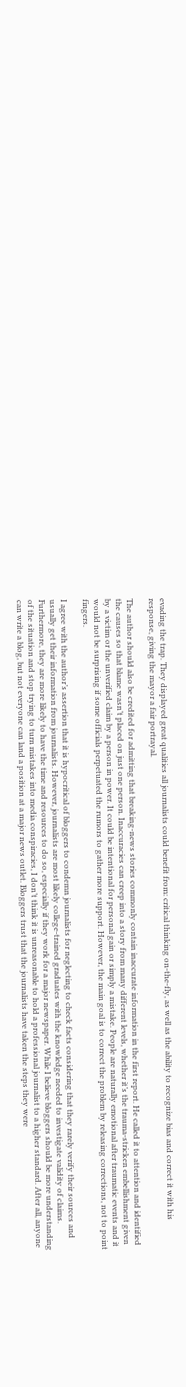evading the trap. They displayed great qualities all journalists could benefit from: critical thinking on-the-fly, as well as the ability to recognize bias and correct it with his response, giving the mayor a fair portrayal.

The author should also be credited for admitting that breaking-news stories commonly contain inaccurate information in the first report. He called it to attention and identified the causes so that blame wasn’t placed on just one person. Inaccuracies can creep into a story from many different levels, whether it’s the trauma-stricken embellishment given by a victim or the unverified claim by a person in power. It could be intentional for personal gain or simply a mistake. People are naturally emotional after traumatic events and it would not be surprising if some officials perpetuated the rumors to gather more support. However, the main goal is to correct the problem by releasing corrections, not to point fingers.

I agree with the author’s assertion that it is hypocritical of bloggers to condemn journalists for neglecting to check facts considering that they rarely verify their sources and usually get their information from journalists. However, journalists are most likely college-trained graduates with the knowledge needed to investigate validity of claims. Furthermore, they are more likely to have the time and resources to do so, especially if they work for a major newspaper. While I believe bloggers should be more understanding of the situation and stop trying to turn mistakes into media conspiracies, I don’t think it is unreasonable to hold a professional journalist to a higher standard. After all, anyone can write a blog, but not everyone can land a position at a major news outlet. Bloggers trust that the journalists have taken the steps they were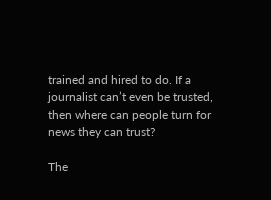trained and hired to do. If a journalist can’t even be trusted, then where can people turn for news they can trust?

The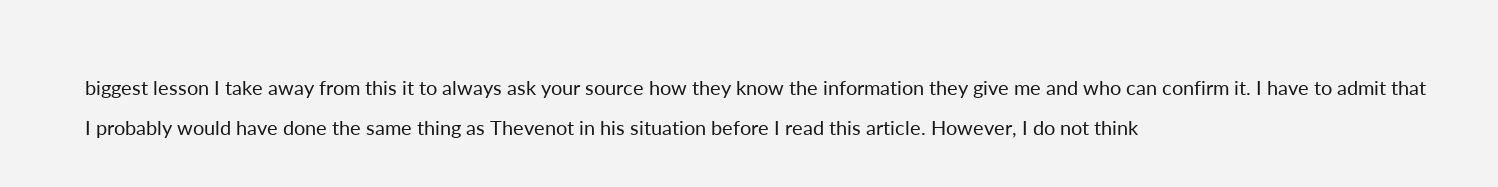biggest lesson I take away from this it to always ask your source how they know the information they give me and who can confirm it. I have to admit that I probably would have done the same thing as Thevenot in his situation before I read this article. However, I do not think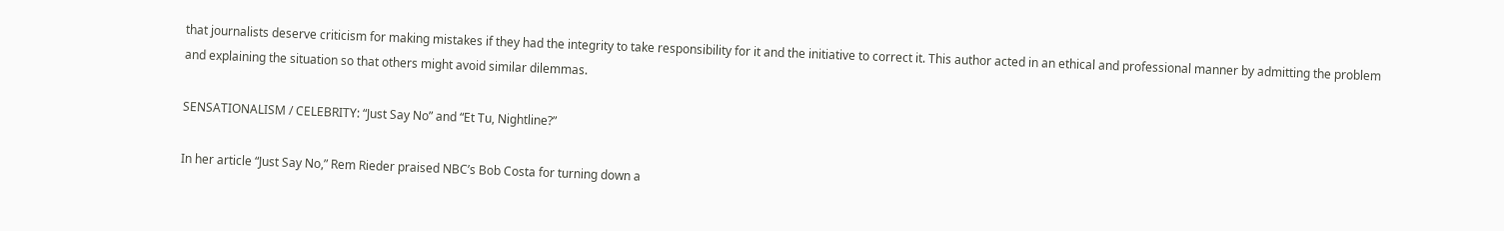that journalists deserve criticism for making mistakes if they had the integrity to take responsibility for it and the initiative to correct it. This author acted in an ethical and professional manner by admitting the problem and explaining the situation so that others might avoid similar dilemmas.

SENSATIONALISM / CELEBRITY: “Just Say No” and “Et Tu, Nightline?”

In her article “Just Say No,” Rem Rieder praised NBC’s Bob Costa for turning down a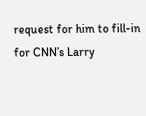request for him to fill-in for CNN’s Larry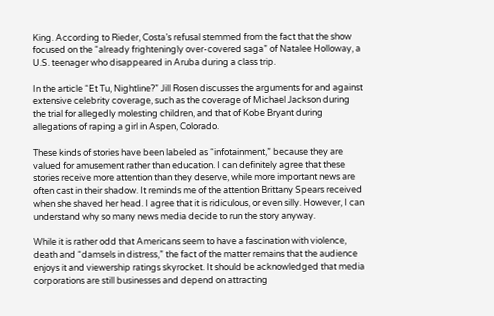King. According to Rieder, Costa’s refusal stemmed from the fact that the show focused on the “already frighteningly over-covered saga” of Natalee Holloway, a U.S. teenager who disappeared in Aruba during a class trip.

In the article “Et Tu, Nightline?” Jill Rosen discusses the arguments for and against extensive celebrity coverage, such as the coverage of Michael Jackson during the trial for allegedly molesting children, and that of Kobe Bryant during allegations of raping a girl in Aspen, Colorado.

These kinds of stories have been labeled as “infotainment,” because they are valued for amusement rather than education. I can definitely agree that these stories receive more attention than they deserve, while more important news are often cast in their shadow. It reminds me of the attention Brittany Spears received when she shaved her head. I agree that it is ridiculous, or even silly. However, I can understand why so many news media decide to run the story anyway.

While it is rather odd that Americans seem to have a fascination with violence, death and “damsels in distress,” the fact of the matter remains that the audience enjoys it and viewership ratings skyrocket. It should be acknowledged that media corporations are still businesses and depend on attracting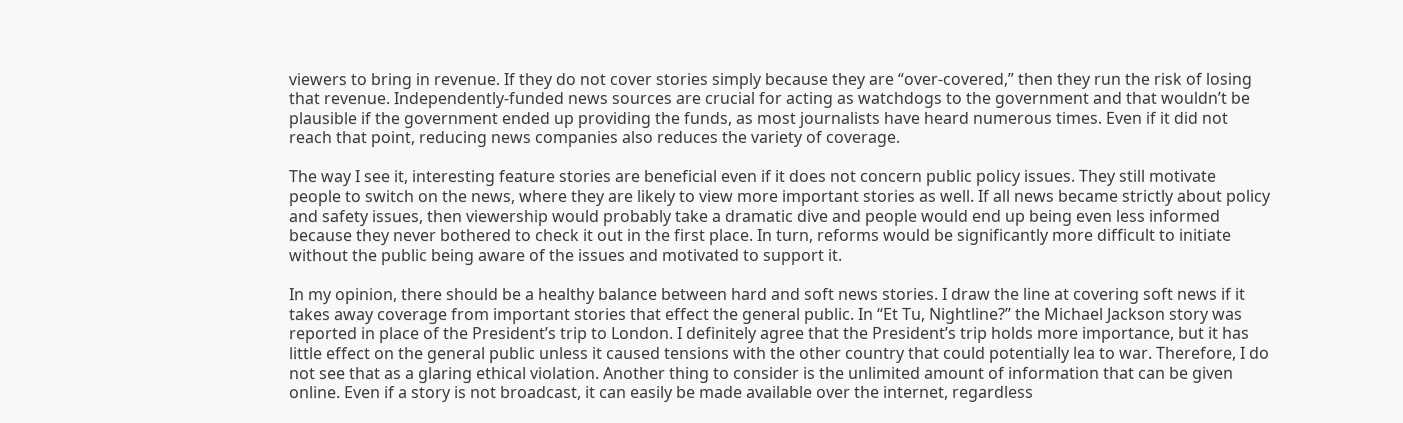viewers to bring in revenue. If they do not cover stories simply because they are “over-covered,” then they run the risk of losing that revenue. Independently-funded news sources are crucial for acting as watchdogs to the government and that wouldn’t be plausible if the government ended up providing the funds, as most journalists have heard numerous times. Even if it did not reach that point, reducing news companies also reduces the variety of coverage.

The way I see it, interesting feature stories are beneficial even if it does not concern public policy issues. They still motivate people to switch on the news, where they are likely to view more important stories as well. If all news became strictly about policy and safety issues, then viewership would probably take a dramatic dive and people would end up being even less informed because they never bothered to check it out in the first place. In turn, reforms would be significantly more difficult to initiate without the public being aware of the issues and motivated to support it.

In my opinion, there should be a healthy balance between hard and soft news stories. I draw the line at covering soft news if it takes away coverage from important stories that effect the general public. In “Et Tu, Nightline?” the Michael Jackson story was reported in place of the President’s trip to London. I definitely agree that the President’s trip holds more importance, but it has little effect on the general public unless it caused tensions with the other country that could potentially lea to war. Therefore, I do not see that as a glaring ethical violation. Another thing to consider is the unlimited amount of information that can be given online. Even if a story is not broadcast, it can easily be made available over the internet, regardless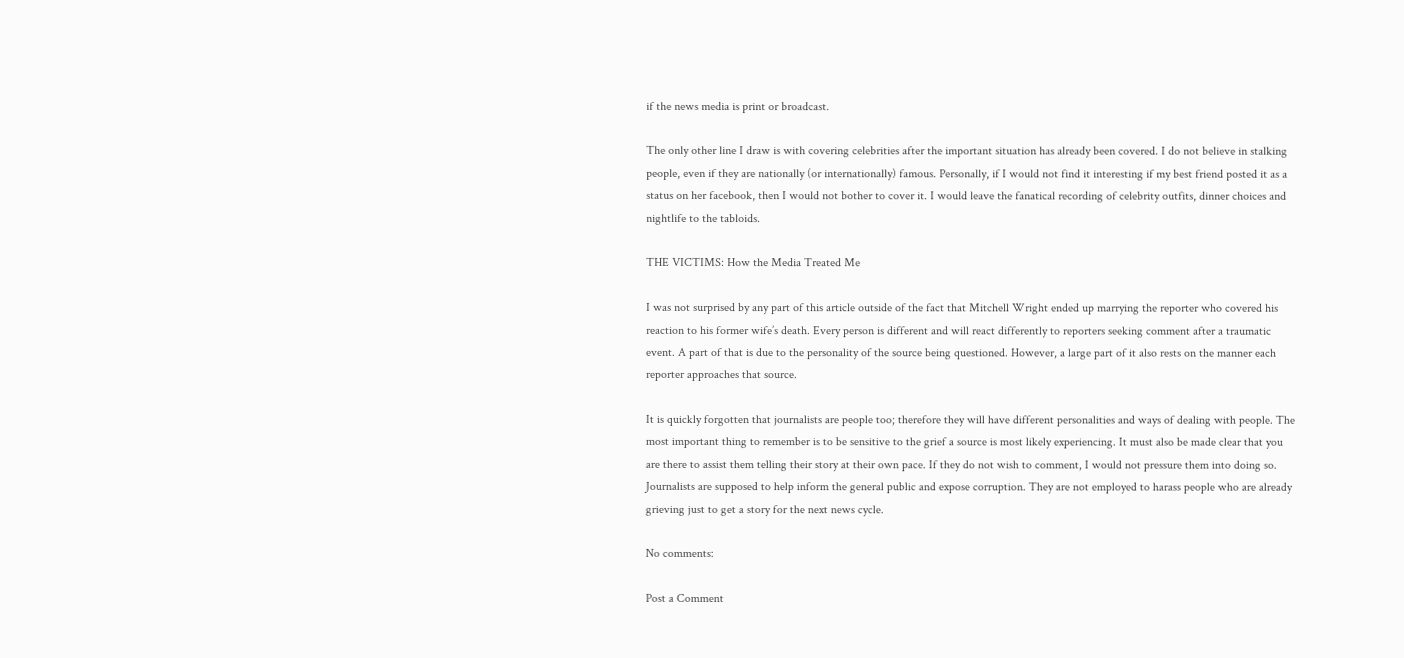if the news media is print or broadcast.

The only other line I draw is with covering celebrities after the important situation has already been covered. I do not believe in stalking people, even if they are nationally (or internationally) famous. Personally, if I would not find it interesting if my best friend posted it as a status on her facebook, then I would not bother to cover it. I would leave the fanatical recording of celebrity outfits, dinner choices and nightlife to the tabloids.

THE VICTIMS: How the Media Treated Me

I was not surprised by any part of this article outside of the fact that Mitchell Wright ended up marrying the reporter who covered his reaction to his former wife’s death. Every person is different and will react differently to reporters seeking comment after a traumatic event. A part of that is due to the personality of the source being questioned. However, a large part of it also rests on the manner each reporter approaches that source.

It is quickly forgotten that journalists are people too; therefore they will have different personalities and ways of dealing with people. The most important thing to remember is to be sensitive to the grief a source is most likely experiencing. It must also be made clear that you are there to assist them telling their story at their own pace. If they do not wish to comment, I would not pressure them into doing so. Journalists are supposed to help inform the general public and expose corruption. They are not employed to harass people who are already grieving just to get a story for the next news cycle.

No comments:

Post a Comment